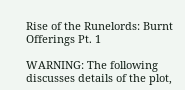Rise of the Runelords: Burnt Offerings Pt. 1

WARNING: The following discusses details of the plot,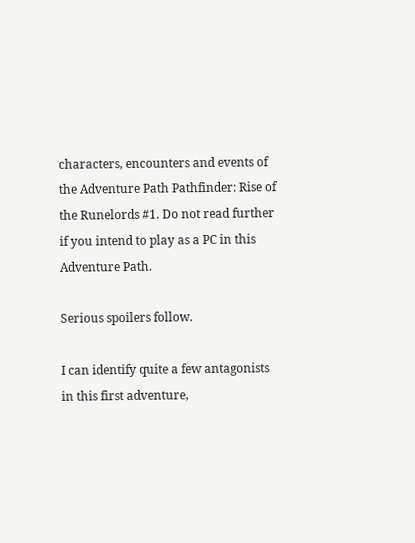characters, encounters and events of the Adventure Path Pathfinder: Rise of the Runelords #1. Do not read further if you intend to play as a PC in this Adventure Path.

Serious spoilers follow.

I can identify quite a few antagonists in this first adventure,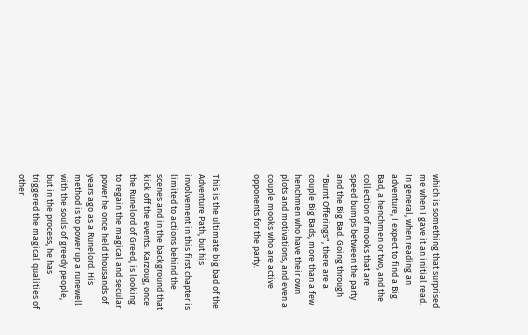which is something that surprised me when I gave it an initial read. In general, when reading an adventure, I expect to find a Big Bad, a henchmen or two, and the collection of mooks that are speed bumps between the party and the Big Bad. Going through "Burnt Offerings", there are a couple Big Bads, more than a few henchmen who have their own plots and motivations, and even a couple mooks who are active opponents for the party.


This is the ultimate big bad of the Adventure Path, but his involvement in this first chapter is limited to actions behind the scenes and in the background that kick off the events. Karzoug, once the Runelord of Greed, is looking to regain the magical and secular power he once held thousands of years ago as a Runelord. His method is to power up a runewell with the souls of greedy people, but in the process, he has triggered the magical qualities of other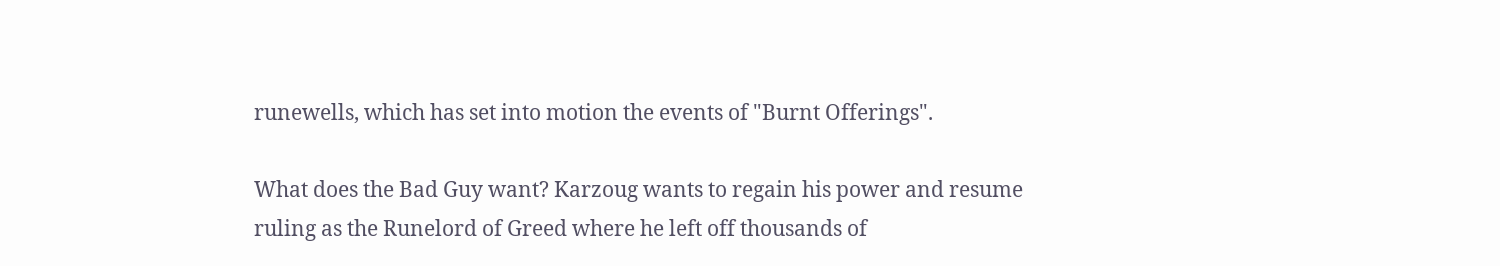runewells, which has set into motion the events of "Burnt Offerings".

What does the Bad Guy want? Karzoug wants to regain his power and resume ruling as the Runelord of Greed where he left off thousands of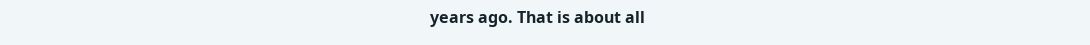years ago. That is about all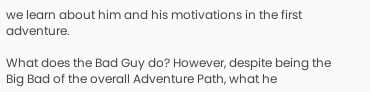we learn about him and his motivations in the first adventure.

What does the Bad Guy do? However, despite being the Big Bad of the overall Adventure Path, what he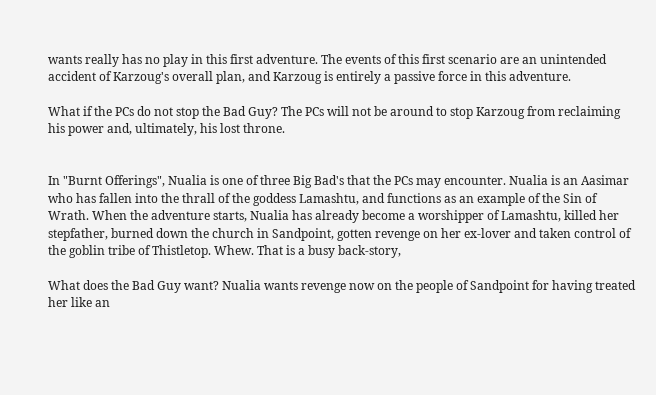wants really has no play in this first adventure. The events of this first scenario are an unintended accident of Karzoug's overall plan, and Karzoug is entirely a passive force in this adventure.

What if the PCs do not stop the Bad Guy? The PCs will not be around to stop Karzoug from reclaiming his power and, ultimately, his lost throne.


In "Burnt Offerings", Nualia is one of three Big Bad's that the PCs may encounter. Nualia is an Aasimar who has fallen into the thrall of the goddess Lamashtu, and functions as an example of the Sin of Wrath. When the adventure starts, Nualia has already become a worshipper of Lamashtu, killed her stepfather, burned down the church in Sandpoint, gotten revenge on her ex-lover and taken control of the goblin tribe of Thistletop. Whew. That is a busy back-story,

What does the Bad Guy want? Nualia wants revenge now on the people of Sandpoint for having treated her like an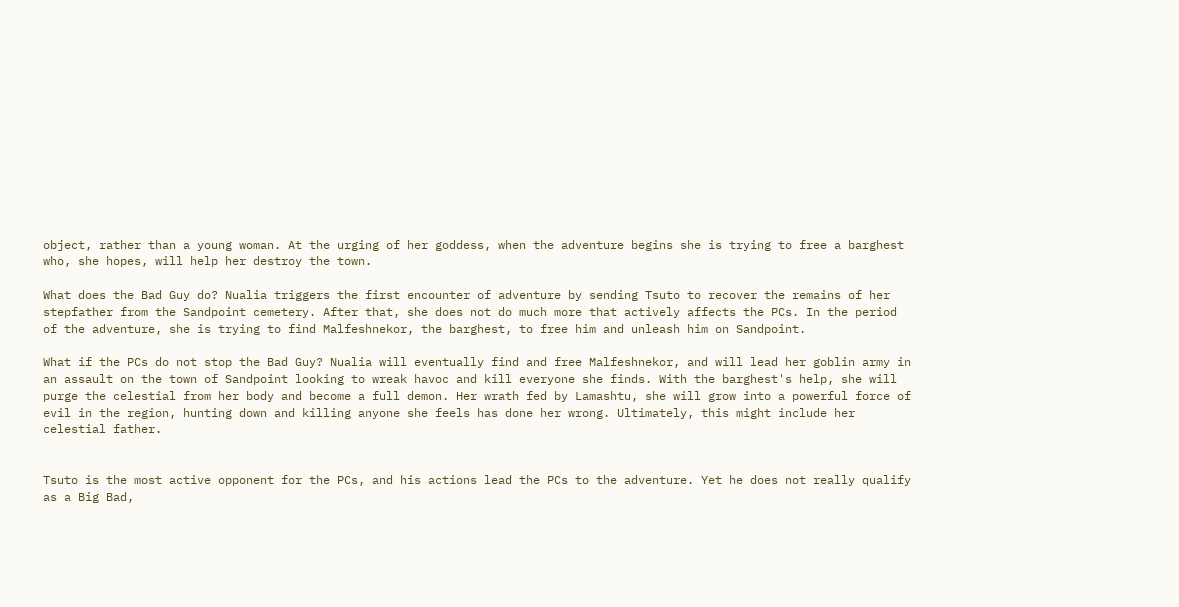object, rather than a young woman. At the urging of her goddess, when the adventure begins she is trying to free a barghest who, she hopes, will help her destroy the town.

What does the Bad Guy do? Nualia triggers the first encounter of adventure by sending Tsuto to recover the remains of her stepfather from the Sandpoint cemetery. After that, she does not do much more that actively affects the PCs. In the period of the adventure, she is trying to find Malfeshnekor, the barghest, to free him and unleash him on Sandpoint.

What if the PCs do not stop the Bad Guy? Nualia will eventually find and free Malfeshnekor, and will lead her goblin army in an assault on the town of Sandpoint looking to wreak havoc and kill everyone she finds. With the barghest's help, she will purge the celestial from her body and become a full demon. Her wrath fed by Lamashtu, she will grow into a powerful force of evil in the region, hunting down and killing anyone she feels has done her wrong. Ultimately, this might include her celestial father.


Tsuto is the most active opponent for the PCs, and his actions lead the PCs to the adventure. Yet he does not really qualify as a Big Bad,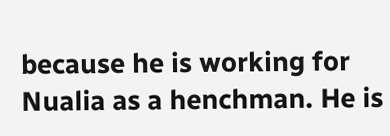because he is working for Nualia as a henchman. He is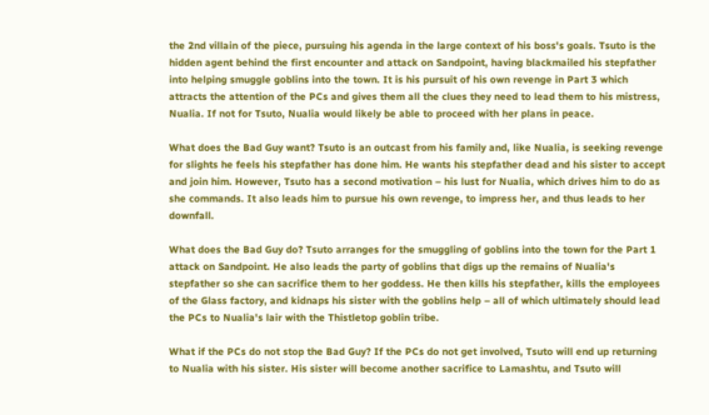the 2nd villain of the piece, pursuing his agenda in the large context of his boss's goals. Tsuto is the hidden agent behind the first encounter and attack on Sandpoint, having blackmailed his stepfather into helping smuggle goblins into the town. It is his pursuit of his own revenge in Part 3 which attracts the attention of the PCs and gives them all the clues they need to lead them to his mistress, Nualia. If not for Tsuto, Nualia would likely be able to proceed with her plans in peace.

What does the Bad Guy want? Tsuto is an outcast from his family and, like Nualia, is seeking revenge for slights he feels his stepfather has done him. He wants his stepfather dead and his sister to accept and join him. However, Tsuto has a second motivation – his lust for Nualia, which drives him to do as she commands. It also leads him to pursue his own revenge, to impress her, and thus leads to her downfall.

What does the Bad Guy do? Tsuto arranges for the smuggling of goblins into the town for the Part 1 attack on Sandpoint. He also leads the party of goblins that digs up the remains of Nualia's stepfather so she can sacrifice them to her goddess. He then kills his stepfather, kills the employees of the Glass factory, and kidnaps his sister with the goblins help – all of which ultimately should lead the PCs to Nualia's lair with the Thistletop goblin tribe.

What if the PCs do not stop the Bad Guy? If the PCs do not get involved, Tsuto will end up returning to Nualia with his sister. His sister will become another sacrifice to Lamashtu, and Tsuto will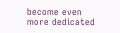become even more dedicated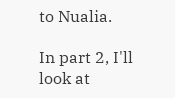to Nualia.

In part 2, I'll look at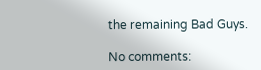the remaining Bad Guys.

No comments: